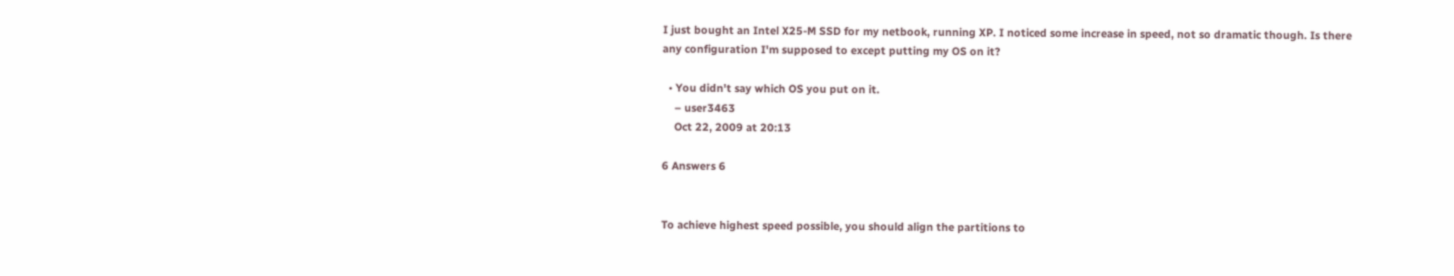I just bought an Intel X25-M SSD for my netbook, running XP. I noticed some increase in speed, not so dramatic though. Is there any configuration I'm supposed to except putting my OS on it?

  • You didn't say which OS you put on it.
    – user3463
    Oct 22, 2009 at 20:13

6 Answers 6


To achieve highest speed possible, you should align the partitions to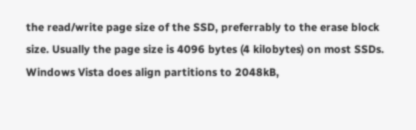the read/write page size of the SSD, preferrably to the erase block size. Usually the page size is 4096 bytes (4 kilobytes) on most SSDs. Windows Vista does align partitions to 2048kB,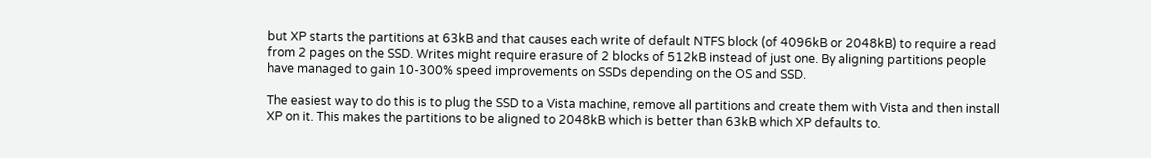but XP starts the partitions at 63kB and that causes each write of default NTFS block (of 4096kB or 2048kB) to require a read from 2 pages on the SSD. Writes might require erasure of 2 blocks of 512kB instead of just one. By aligning partitions people have managed to gain 10-300% speed improvements on SSDs depending on the OS and SSD.

The easiest way to do this is to plug the SSD to a Vista machine, remove all partitions and create them with Vista and then install XP on it. This makes the partitions to be aligned to 2048kB which is better than 63kB which XP defaults to.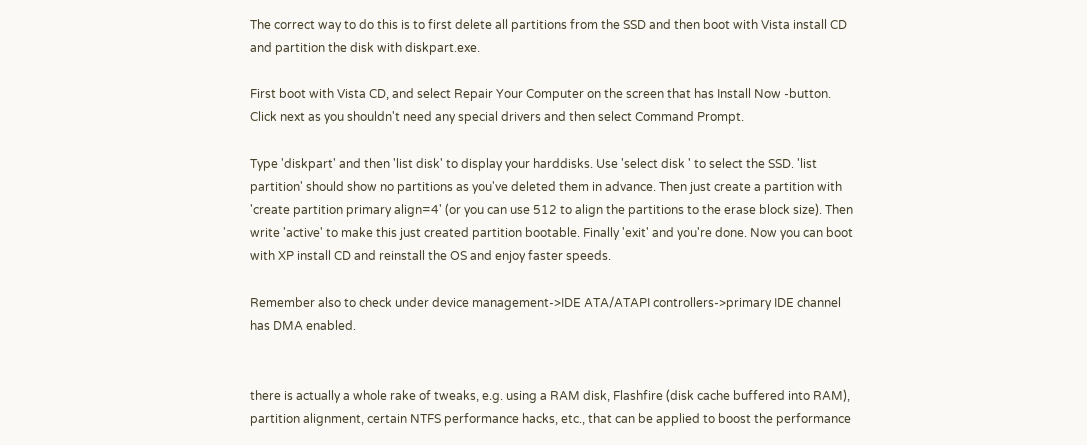The correct way to do this is to first delete all partitions from the SSD and then boot with Vista install CD and partition the disk with diskpart.exe.

First boot with Vista CD, and select Repair Your Computer on the screen that has Install Now -button. Click next as you shouldn't need any special drivers and then select Command Prompt.

Type 'diskpart' and then 'list disk' to display your harddisks. Use 'select disk ' to select the SSD. 'list partition' should show no partitions as you've deleted them in advance. Then just create a partition with 'create partition primary align=4' (or you can use 512 to align the partitions to the erase block size). Then write 'active' to make this just created partition bootable. Finally 'exit' and you're done. Now you can boot with XP install CD and reinstall the OS and enjoy faster speeds.

Remember also to check under device management->IDE ATA/ATAPI controllers->primary IDE channel has DMA enabled.


there is actually a whole rake of tweaks, e.g. using a RAM disk, Flashfire (disk cache buffered into RAM), partition alignment, certain NTFS performance hacks, etc., that can be applied to boost the performance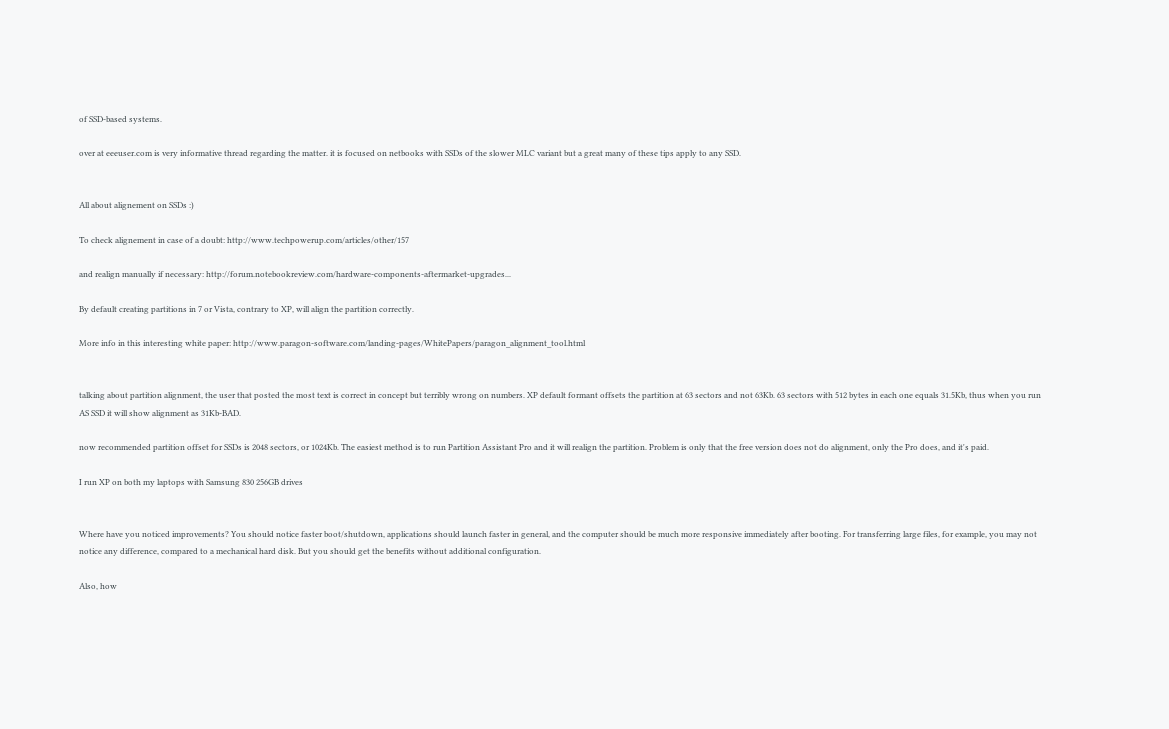of SSD-based systems.

over at eeeuser.com is very informative thread regarding the matter. it is focused on netbooks with SSDs of the slower MLC variant but a great many of these tips apply to any SSD.


All about alignement on SSDs :)

To check alignement in case of a doubt: http://www.techpowerup.com/articles/other/157

and realign manually if necessary: http://forum.notebookreview.com/hardware-components-aftermarket-upgrades...

By default creating partitions in 7 or Vista, contrary to XP, will align the partition correctly.

More info in this interesting white paper: http://www.paragon-software.com/landing-pages/WhitePapers/paragon_alignment_tool.html


talking about partition alignment, the user that posted the most text is correct in concept but terribly wrong on numbers. XP default formant offsets the partition at 63 sectors and not 63Kb. 63 sectors with 512 bytes in each one equals 31.5Kb, thus when you run AS SSD it will show alignment as 31Kb-BAD.

now recommended partition offset for SSDs is 2048 sectors, or 1024Kb. The easiest method is to run Partition Assistant Pro and it will realign the partition. Problem is only that the free version does not do alignment, only the Pro does, and it's paid.

I run XP on both my laptops with Samsung 830 256GB drives


Where have you noticed improvements? You should notice faster boot/shutdown, applications should launch faster in general, and the computer should be much more responsive immediately after booting. For transferring large files, for example, you may not notice any difference, compared to a mechanical hard disk. But you should get the benefits without additional configuration.

Also, how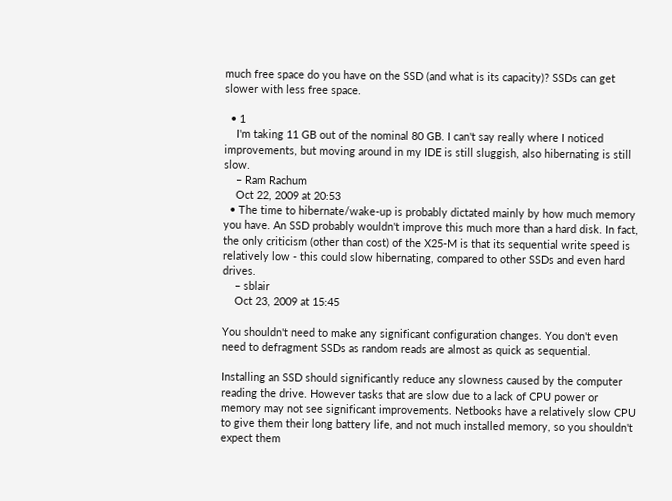much free space do you have on the SSD (and what is its capacity)? SSDs can get slower with less free space.

  • 1
    I'm taking 11 GB out of the nominal 80 GB. I can't say really where I noticed improvements, but moving around in my IDE is still sluggish, also hibernating is still slow.
    – Ram Rachum
    Oct 22, 2009 at 20:53
  • The time to hibernate/wake-up is probably dictated mainly by how much memory you have. An SSD probably wouldn't improve this much more than a hard disk. In fact, the only criticism (other than cost) of the X25-M is that its sequential write speed is relatively low - this could slow hibernating, compared to other SSDs and even hard drives.
    – sblair
    Oct 23, 2009 at 15:45

You shouldn't need to make any significant configuration changes. You don't even need to defragment SSDs as random reads are almost as quick as sequential.

Installing an SSD should significantly reduce any slowness caused by the computer reading the drive. However tasks that are slow due to a lack of CPU power or memory may not see significant improvements. Netbooks have a relatively slow CPU to give them their long battery life, and not much installed memory, so you shouldn't expect them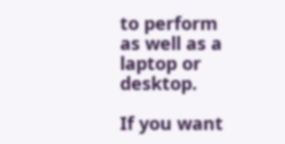to perform as well as a laptop or desktop.

If you want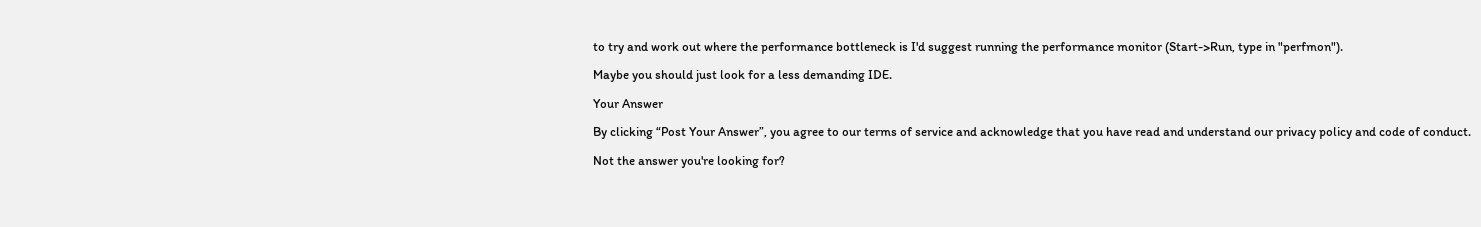to try and work out where the performance bottleneck is I'd suggest running the performance monitor (Start->Run, type in "perfmon").

Maybe you should just look for a less demanding IDE.

Your Answer

By clicking “Post Your Answer”, you agree to our terms of service and acknowledge that you have read and understand our privacy policy and code of conduct.

Not the answer you're looking for?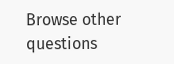Browse other questions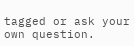tagged or ask your own question.